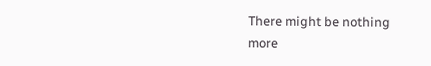There might be nothing more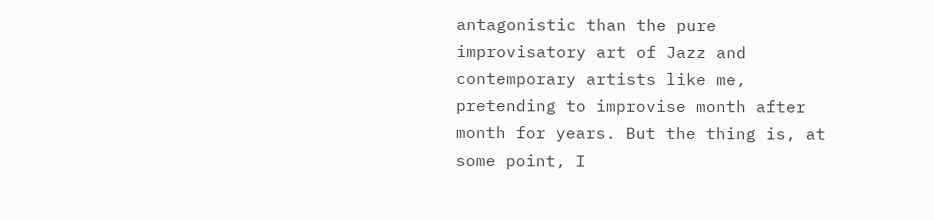antagonistic than the pure improvisatory art of Jazz and contemporary artists like me, pretending to improvise month after month for years. But the thing is, at some point, I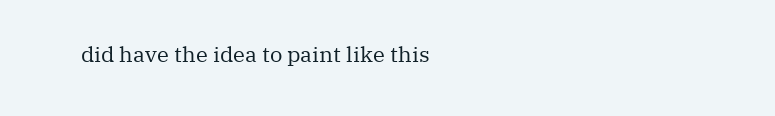did have the idea to paint like this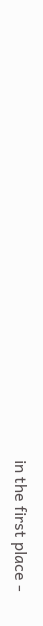in the first place -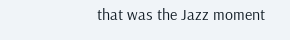that was the Jazz moment